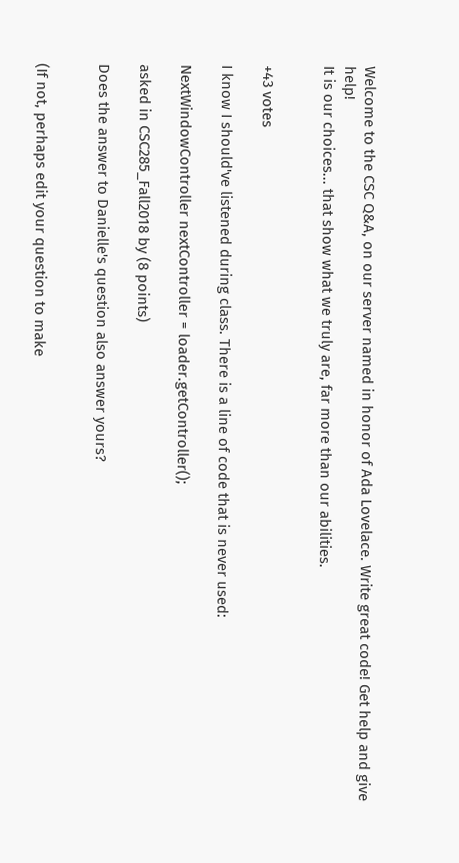Welcome to the CSC Q&A, on our server named in honor of Ada Lovelace. Write great code! Get help and give help!
It is our choices... that show what we truly are, far more than our abilities.


+43 votes

I know I should've listened during class. There is a line of code that is never used:

NextWindowController nextController = loader.getController();

asked in CSC285_Fall2018 by (8 points)

Does the answer to Danielle's question also answer yours?


(If not, perhaps edit your question to make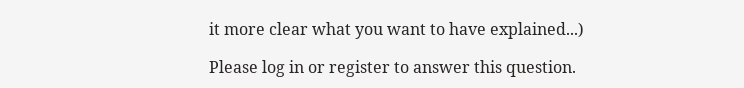it more clear what you want to have explained...)

Please log in or register to answer this question.